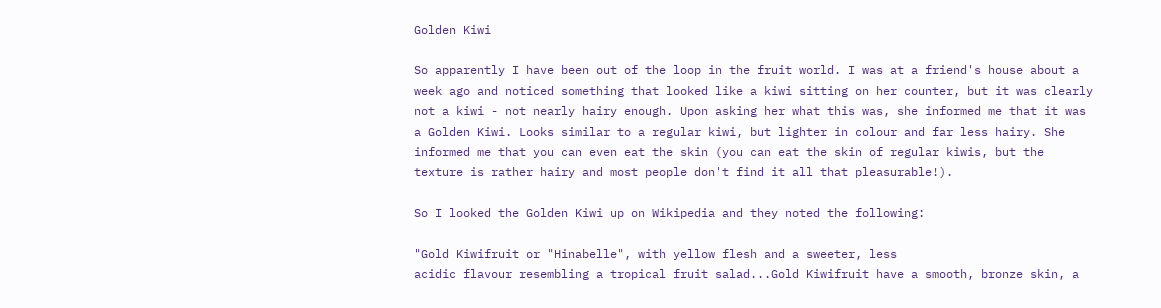Golden Kiwi

So apparently I have been out of the loop in the fruit world. I was at a friend's house about a week ago and noticed something that looked like a kiwi sitting on her counter, but it was clearly not a kiwi - not nearly hairy enough. Upon asking her what this was, she informed me that it was a Golden Kiwi. Looks similar to a regular kiwi, but lighter in colour and far less hairy. She informed me that you can even eat the skin (you can eat the skin of regular kiwis, but the texture is rather hairy and most people don't find it all that pleasurable!).

So I looked the Golden Kiwi up on Wikipedia and they noted the following:

"Gold Kiwifruit or "Hinabelle", with yellow flesh and a sweeter, less
acidic flavour resembling a tropical fruit salad...Gold Kiwifruit have a smooth, bronze skin, a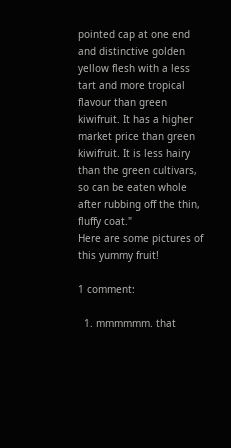pointed cap at one end and distinctive golden yellow flesh with a less tart and more tropical flavour than green kiwifruit. It has a higher market price than green kiwifruit. It is less hairy than the green cultivars, so can be eaten whole after rubbing off the thin, fluffy coat."
Here are some pictures of this yummy fruit!

1 comment:

  1. mmmmmm. that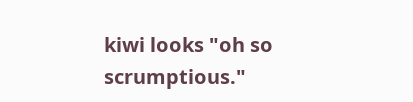kiwi looks "oh so scrumptious."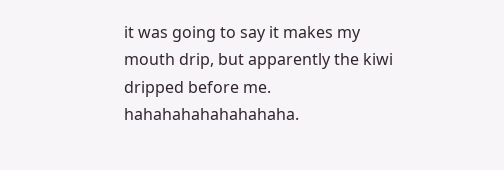it was going to say it makes my mouth drip, but apparently the kiwi dripped before me. hahahahahahahahaha.